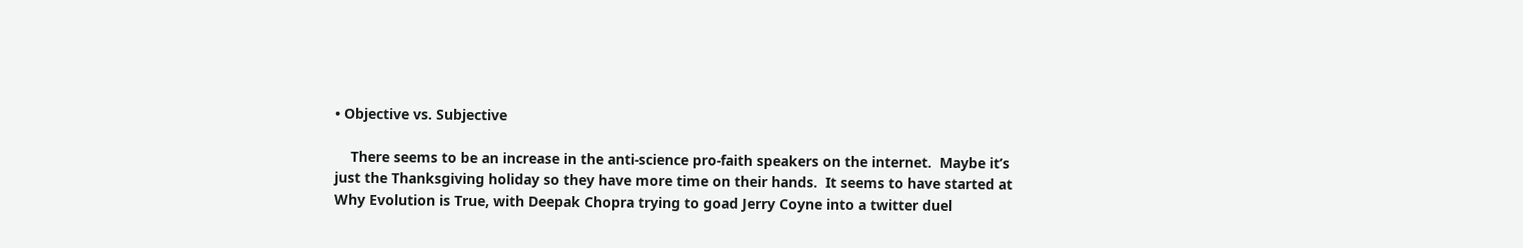• Objective vs. Subjective

    There seems to be an increase in the anti-science pro-faith speakers on the internet.  Maybe it’s just the Thanksgiving holiday so they have more time on their hands.  It seems to have started at Why Evolution is True, with Deepak Chopra trying to goad Jerry Coyne into a twitter duel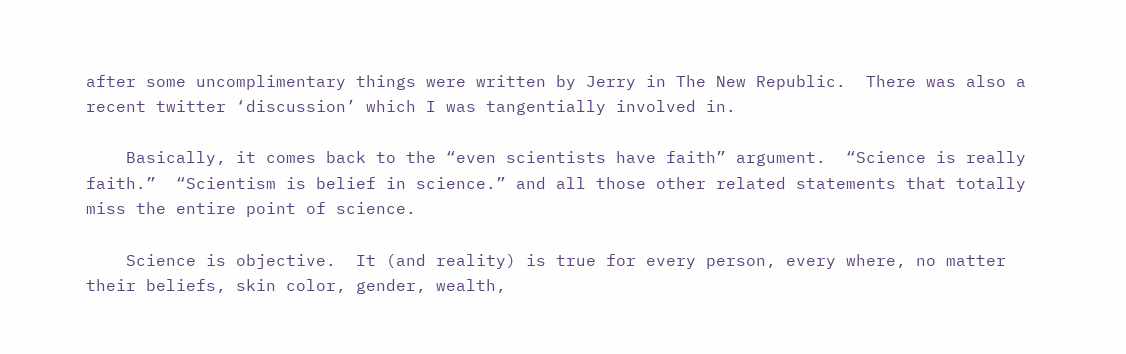after some uncomplimentary things were written by Jerry in The New Republic.  There was also a recent twitter ‘discussion’ which I was tangentially involved in.

    Basically, it comes back to the “even scientists have faith” argument.  “Science is really faith.”  “Scientism is belief in science.” and all those other related statements that totally miss the entire point of science.

    Science is objective.  It (and reality) is true for every person, every where, no matter their beliefs, skin color, gender, wealth,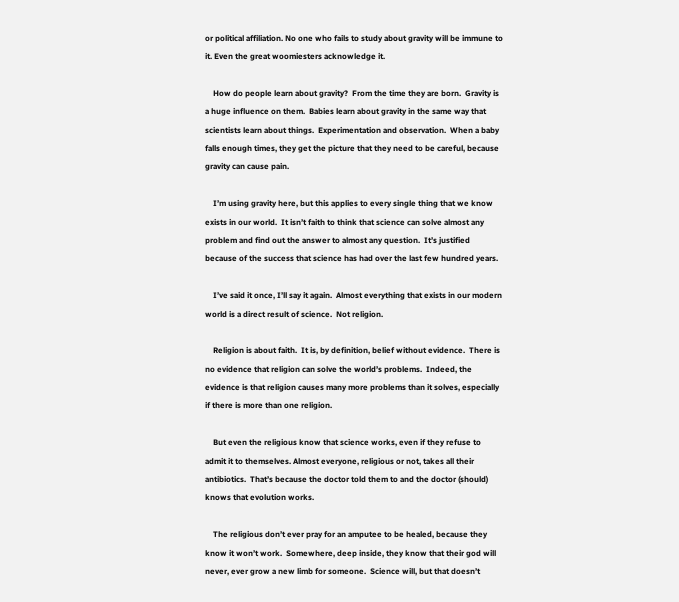or political affiliation. No one who fails to study about gravity will be immune to it. Even the great woomiesters acknowledge it.

    How do people learn about gravity?  From the time they are born.  Gravity is a huge influence on them.  Babies learn about gravity in the same way that scientists learn about things.  Experimentation and observation.  When a baby falls enough times, they get the picture that they need to be careful, because gravity can cause pain.

    I’m using gravity here, but this applies to every single thing that we know exists in our world.  It isn’t faith to think that science can solve almost any problem and find out the answer to almost any question.  It’s justified because of the success that science has had over the last few hundred years.

    I’ve said it once, I’ll say it again.  Almost everything that exists in our modern world is a direct result of science.  Not religion.

    Religion is about faith.  It is, by definition, belief without evidence.  There is no evidence that religion can solve the world’s problems.  Indeed, the evidence is that religion causes many more problems than it solves, especially if there is more than one religion.

    But even the religious know that science works, even if they refuse to admit it to themselves. Almost everyone, religious or not, takes all their antibiotics.  That’s because the doctor told them to and the doctor (should) knows that evolution works.

    The religious don’t ever pray for an amputee to be healed, because they know it won’t work.  Somewhere, deep inside, they know that their god will never, ever grow a new limb for someone.  Science will, but that doesn’t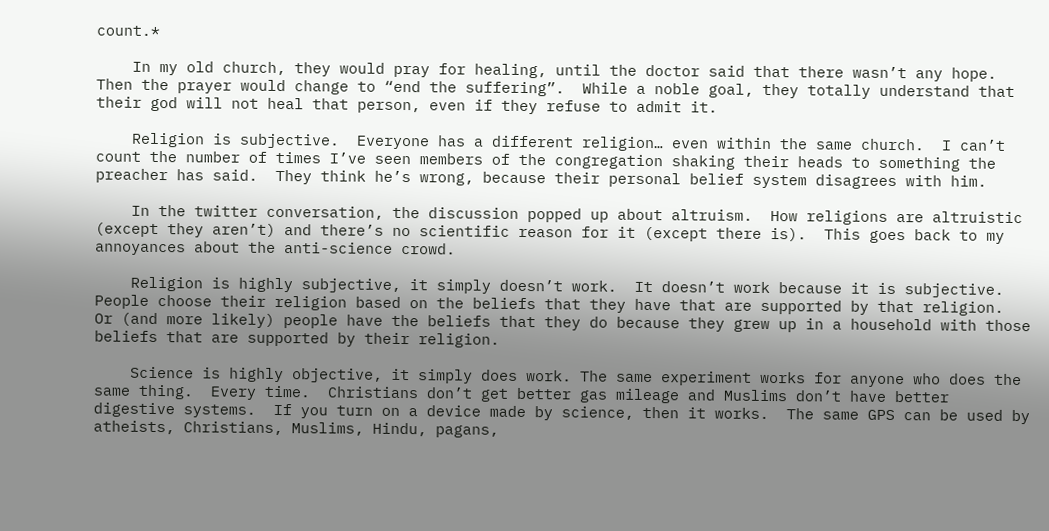count.*

    In my old church, they would pray for healing, until the doctor said that there wasn’t any hope.  Then the prayer would change to “end the suffering”.  While a noble goal, they totally understand that their god will not heal that person, even if they refuse to admit it.

    Religion is subjective.  Everyone has a different religion… even within the same church.  I can’t count the number of times I’ve seen members of the congregation shaking their heads to something the preacher has said.  They think he’s wrong, because their personal belief system disagrees with him.

    In the twitter conversation, the discussion popped up about altruism.  How religions are altruistic (except they aren’t) and there’s no scientific reason for it (except there is).  This goes back to my annoyances about the anti-science crowd.

    Religion is highly subjective, it simply doesn’t work.  It doesn’t work because it is subjective.  People choose their religion based on the beliefs that they have that are supported by that religion.  Or (and more likely) people have the beliefs that they do because they grew up in a household with those beliefs that are supported by their religion.

    Science is highly objective, it simply does work. The same experiment works for anyone who does the same thing.  Every time.  Christians don’t get better gas mileage and Muslims don’t have better digestive systems.  If you turn on a device made by science, then it works.  The same GPS can be used by atheists, Christians, Muslims, Hindu, pagans,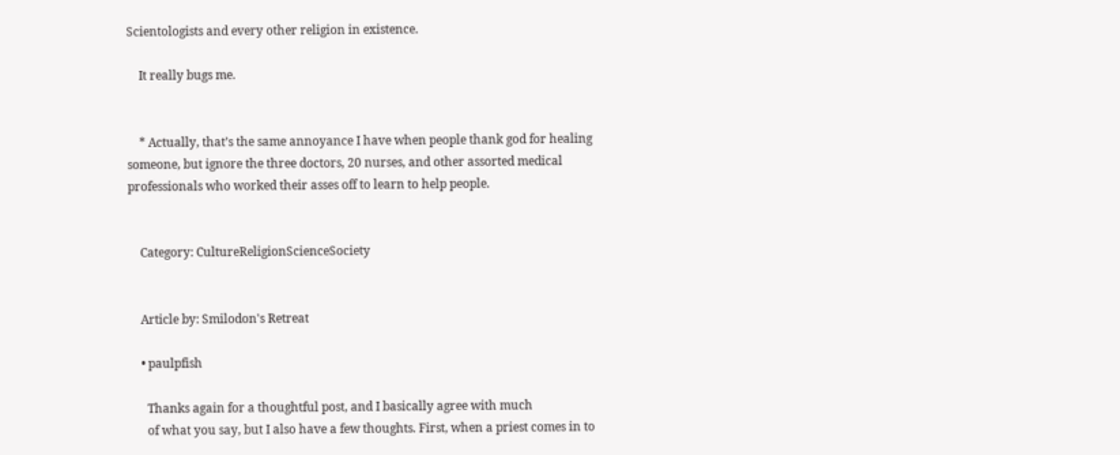Scientologists and every other religion in existence.

    It really bugs me.


    * Actually, that’s the same annoyance I have when people thank god for healing someone, but ignore the three doctors, 20 nurses, and other assorted medical professionals who worked their asses off to learn to help people.


    Category: CultureReligionScienceSociety


    Article by: Smilodon's Retreat

    • paulpfish

      Thanks again for a thoughtful post, and I basically agree with much
      of what you say, but I also have a few thoughts. First, when a priest comes in to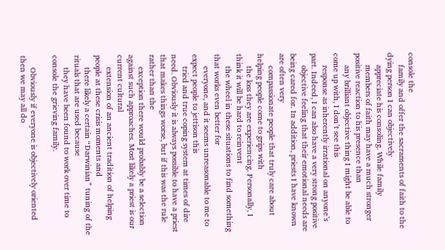console the
      family and offer the sacraments of faith to the dying person I can objectively
      appreciate his consoling. While family
      members of faith may have a much stronger positive reaction to his presence than
      any brilliant objective thing I might be able to come up with, I don’t see this
      response as inherently irrational on anyone’s part. Indeed, I can also have a very strong positive
      objective feeling that their emotional needs are being cared for. In addition, priests I have known are often very
      compassionate people that truly care about helping people come to grips with
      the loss they are experiencing. Personally, I think it will be hard to reinvent
      the wheel in these situations to find something that works even better for
      everyone, and it seems unreasonable to me to expect people to jettison this
      tried and true coping system at times of dire need. Obviously it is always possible to have a priest that makes things worse, but if this was the rule rather than the
      exception there would probably be a selection against such approaches. Most likely a priest is our current cultural
      extension of an ancient tradition of helping people at these crisis moments and
      there likely a certain “Darwinian” tuning of the rituals that are used because
      they have been found to work over time to console the grieving family.

      Obviously if everyone is objectively oriented then we may all do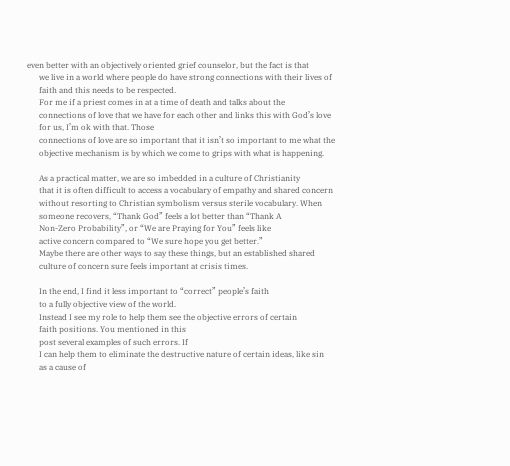even better with an objectively oriented grief counselor, but the fact is that
      we live in a world where people do have strong connections with their lives of
      faith and this needs to be respected.
      For me if a priest comes in at a time of death and talks about the
      connections of love that we have for each other and links this with God’s love
      for us, I’m ok with that. Those
      connections of love are so important that it isn’t so important to me what the
      objective mechanism is by which we come to grips with what is happening.

      As a practical matter, we are so imbedded in a culture of Christianity
      that it is often difficult to access a vocabulary of empathy and shared concern
      without resorting to Christian symbolism versus sterile vocabulary. When
      someone recovers, “Thank God” feels a lot better than “Thank A
      Non-Zero Probability”, or “We are Praying for You” feels like
      active concern compared to “We sure hope you get better.”
      Maybe there are other ways to say these things, but an established shared
      culture of concern sure feels important at crisis times.

      In the end, I find it less important to “correct” people’s faith
      to a fully objective view of the world.
      Instead I see my role to help them see the objective errors of certain
      faith positions. You mentioned in this
      post several examples of such errors. If
      I can help them to eliminate the destructive nature of certain ideas, like sin
      as a cause of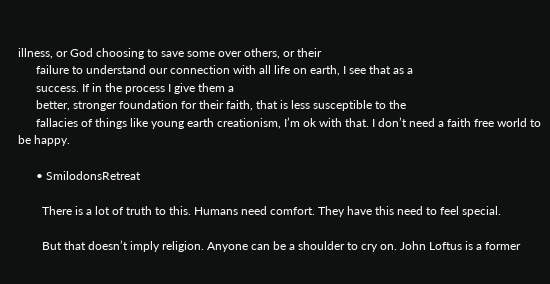illness, or God choosing to save some over others, or their
      failure to understand our connection with all life on earth, I see that as a
      success. If in the process I give them a
      better, stronger foundation for their faith, that is less susceptible to the
      fallacies of things like young earth creationism, I’m ok with that. I don’t need a faith free world to be happy.

      • SmilodonsRetreat

        There is a lot of truth to this. Humans need comfort. They have this need to feel special.

        But that doesn’t imply religion. Anyone can be a shoulder to cry on. John Loftus is a former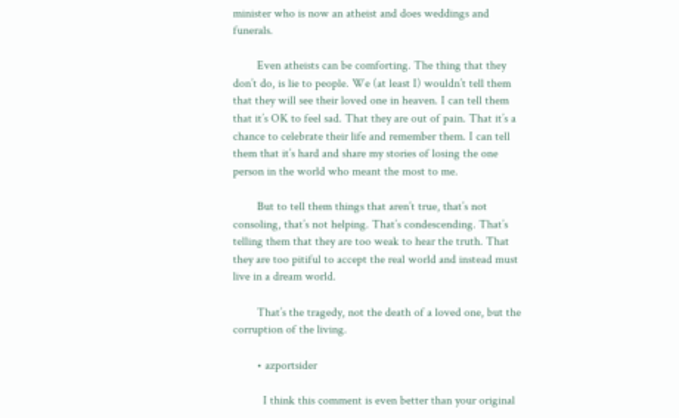minister who is now an atheist and does weddings and funerals.

        Even atheists can be comforting. The thing that they don’t do, is lie to people. We (at least I) wouldn’t tell them that they will see their loved one in heaven. I can tell them that it’s OK to feel sad. That they are out of pain. That it’s a chance to celebrate their life and remember them. I can tell them that it’s hard and share my stories of losing the one person in the world who meant the most to me.

        But to tell them things that aren’t true, that’s not consoling, that’s not helping. That’s condescending. That’s telling them that they are too weak to hear the truth. That they are too pitiful to accept the real world and instead must live in a dream world.

        That’s the tragedy, not the death of a loved one, but the corruption of the living.

        • azportsider

          I think this comment is even better than your original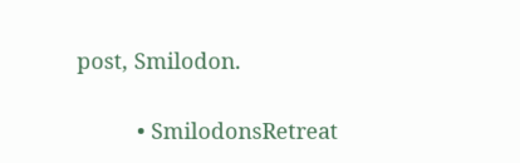post, Smilodon.

          • SmilodonsRetreat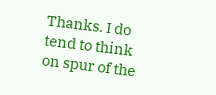Thanks. I do tend to think on spur of the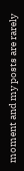moment and my posts are rarely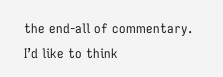the end-all of commentary. I’d like to think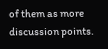of them as more discussion points.